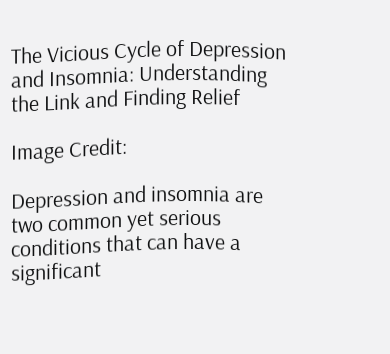The Vicious Cycle of Depression and Insomnia: Understanding the Link and Finding Relief

Image Credit:

Depression and insomnia are two common yet serious conditions that can have a significant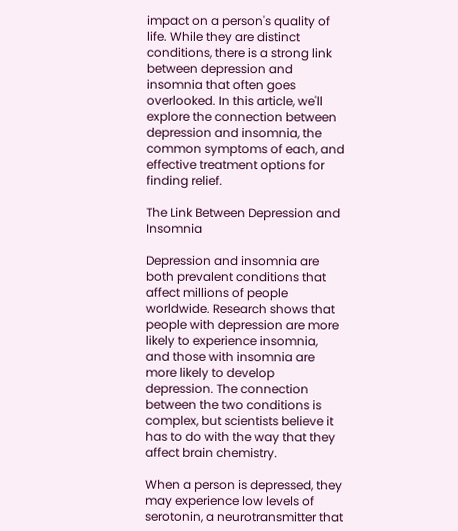impact on a person's quality of life. While they are distinct conditions, there is a strong link between depression and insomnia that often goes overlooked. In this article, we'll explore the connection between depression and insomnia, the common symptoms of each, and effective treatment options for finding relief.

The Link Between Depression and Insomnia

Depression and insomnia are both prevalent conditions that affect millions of people worldwide. Research shows that people with depression are more likely to experience insomnia, and those with insomnia are more likely to develop depression. The connection between the two conditions is complex, but scientists believe it has to do with the way that they affect brain chemistry.

When a person is depressed, they may experience low levels of serotonin, a neurotransmitter that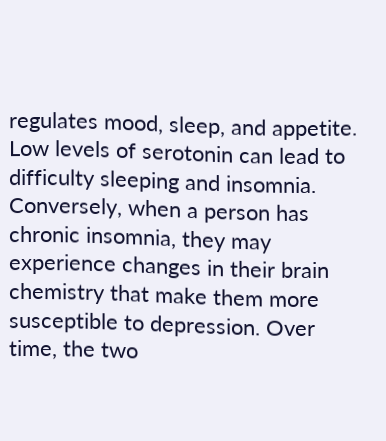regulates mood, sleep, and appetite. Low levels of serotonin can lead to difficulty sleeping and insomnia. Conversely, when a person has chronic insomnia, they may experience changes in their brain chemistry that make them more susceptible to depression. Over time, the two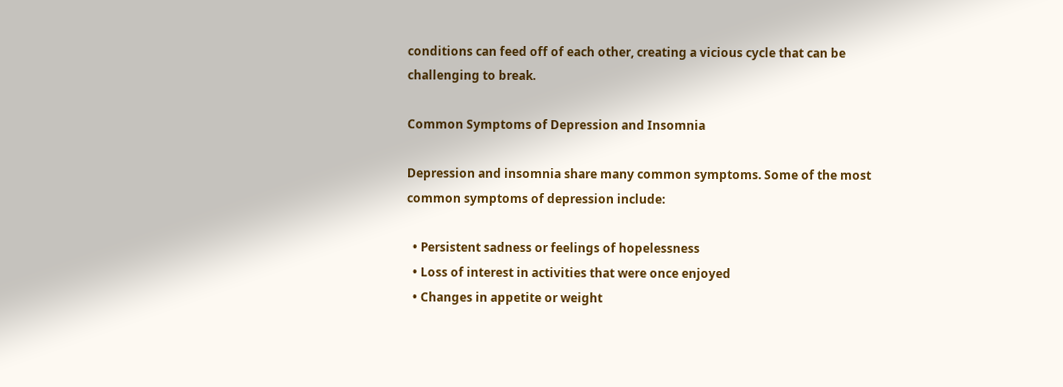conditions can feed off of each other, creating a vicious cycle that can be challenging to break.

Common Symptoms of Depression and Insomnia

Depression and insomnia share many common symptoms. Some of the most common symptoms of depression include:

  • Persistent sadness or feelings of hopelessness
  • Loss of interest in activities that were once enjoyed
  • Changes in appetite or weight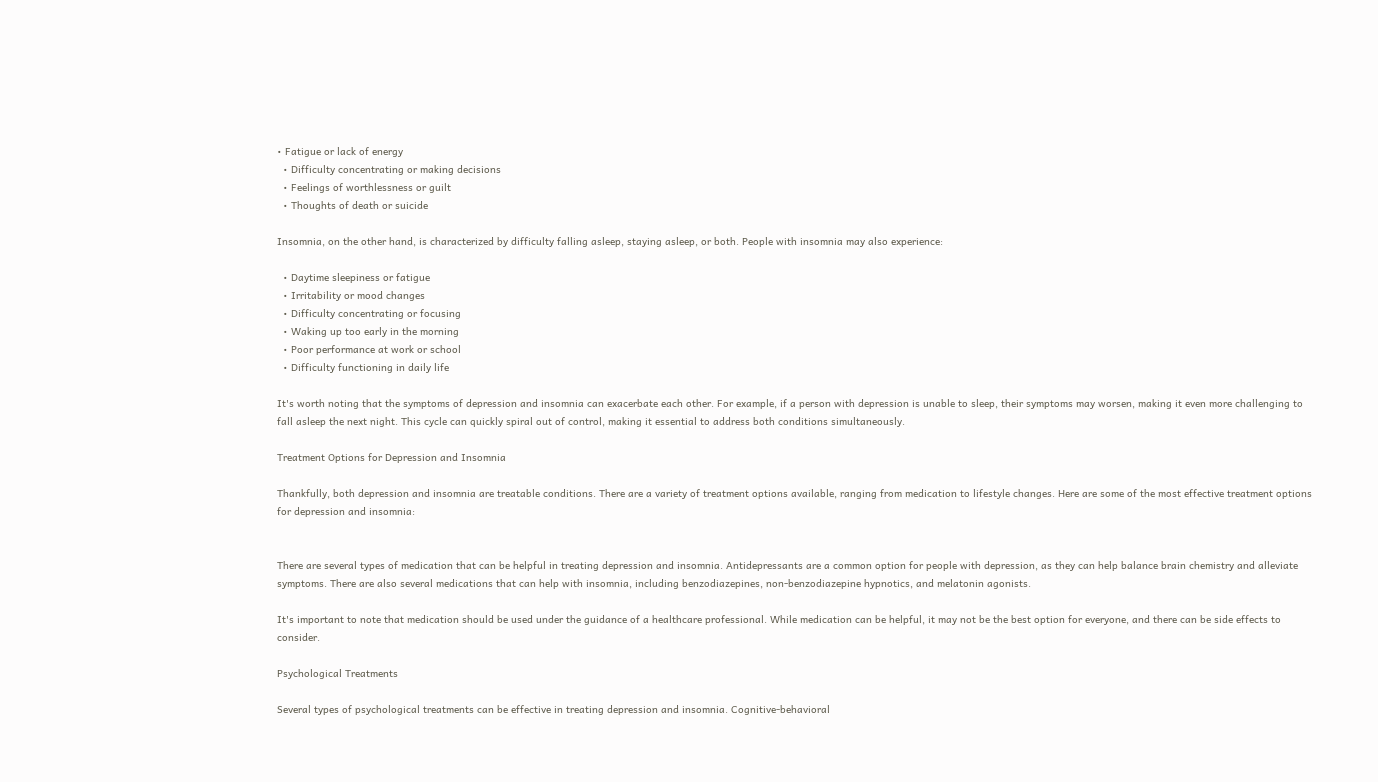• Fatigue or lack of energy
  • Difficulty concentrating or making decisions
  • Feelings of worthlessness or guilt
  • Thoughts of death or suicide

Insomnia, on the other hand, is characterized by difficulty falling asleep, staying asleep, or both. People with insomnia may also experience:

  • Daytime sleepiness or fatigue
  • Irritability or mood changes
  • Difficulty concentrating or focusing
  • Waking up too early in the morning
  • Poor performance at work or school
  • Difficulty functioning in daily life

It's worth noting that the symptoms of depression and insomnia can exacerbate each other. For example, if a person with depression is unable to sleep, their symptoms may worsen, making it even more challenging to fall asleep the next night. This cycle can quickly spiral out of control, making it essential to address both conditions simultaneously.

Treatment Options for Depression and Insomnia

Thankfully, both depression and insomnia are treatable conditions. There are a variety of treatment options available, ranging from medication to lifestyle changes. Here are some of the most effective treatment options for depression and insomnia:


There are several types of medication that can be helpful in treating depression and insomnia. Antidepressants are a common option for people with depression, as they can help balance brain chemistry and alleviate symptoms. There are also several medications that can help with insomnia, including benzodiazepines, non-benzodiazepine hypnotics, and melatonin agonists.

It's important to note that medication should be used under the guidance of a healthcare professional. While medication can be helpful, it may not be the best option for everyone, and there can be side effects to consider.

Psychological Treatments

Several types of psychological treatments can be effective in treating depression and insomnia. Cognitive-behavioral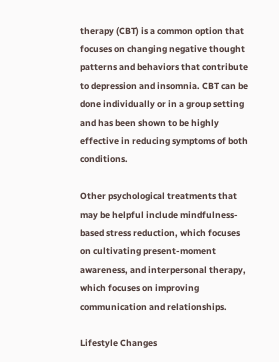therapy (CBT) is a common option that focuses on changing negative thought patterns and behaviors that contribute to depression and insomnia. CBT can be done individually or in a group setting and has been shown to be highly effective in reducing symptoms of both conditions.

Other psychological treatments that may be helpful include mindfulness-based stress reduction, which focuses on cultivating present-moment awareness, and interpersonal therapy, which focuses on improving communication and relationships.

Lifestyle Changes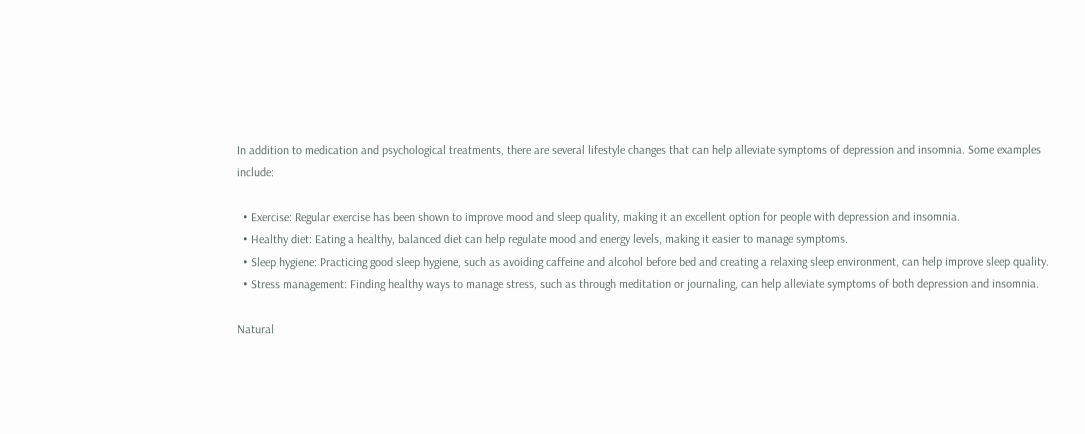In addition to medication and psychological treatments, there are several lifestyle changes that can help alleviate symptoms of depression and insomnia. Some examples include:

  • Exercise: Regular exercise has been shown to improve mood and sleep quality, making it an excellent option for people with depression and insomnia.
  • Healthy diet: Eating a healthy, balanced diet can help regulate mood and energy levels, making it easier to manage symptoms.
  • Sleep hygiene: Practicing good sleep hygiene, such as avoiding caffeine and alcohol before bed and creating a relaxing sleep environment, can help improve sleep quality.
  • Stress management: Finding healthy ways to manage stress, such as through meditation or journaling, can help alleviate symptoms of both depression and insomnia.

Natural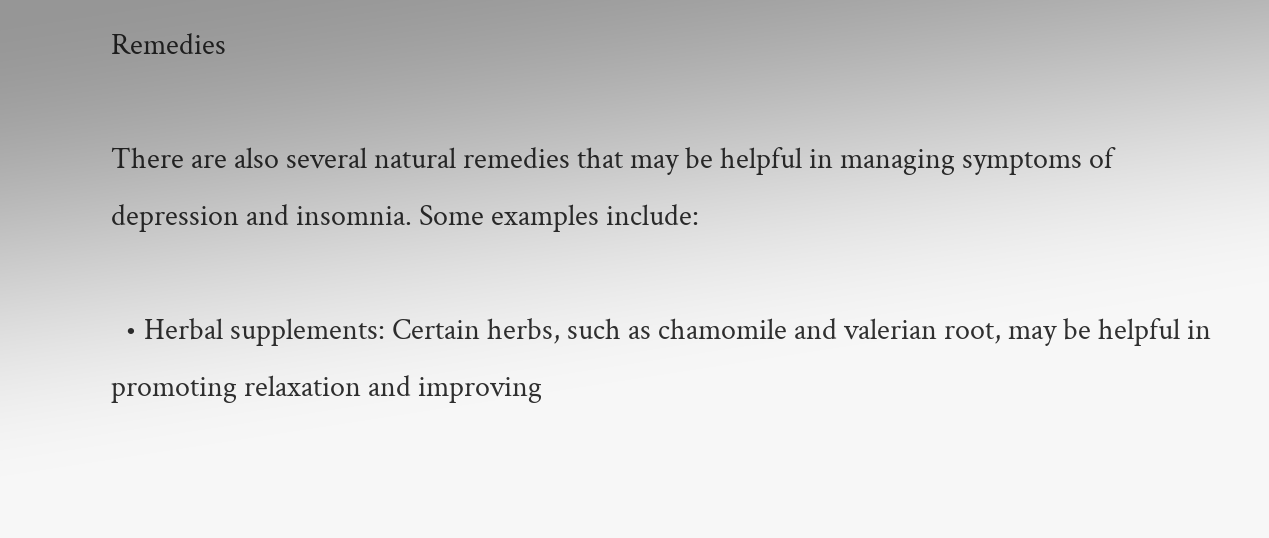Remedies

There are also several natural remedies that may be helpful in managing symptoms of depression and insomnia. Some examples include:

  • Herbal supplements: Certain herbs, such as chamomile and valerian root, may be helpful in promoting relaxation and improving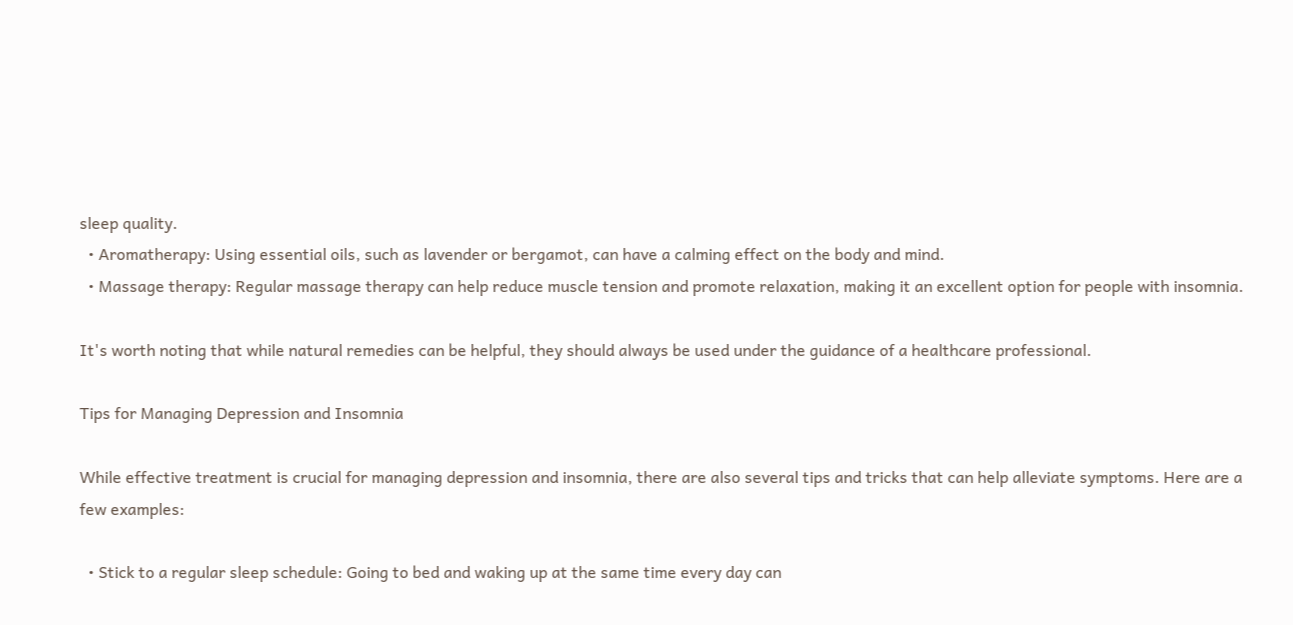sleep quality.
  • Aromatherapy: Using essential oils, such as lavender or bergamot, can have a calming effect on the body and mind.
  • Massage therapy: Regular massage therapy can help reduce muscle tension and promote relaxation, making it an excellent option for people with insomnia.

It's worth noting that while natural remedies can be helpful, they should always be used under the guidance of a healthcare professional.

Tips for Managing Depression and Insomnia

While effective treatment is crucial for managing depression and insomnia, there are also several tips and tricks that can help alleviate symptoms. Here are a few examples:

  • Stick to a regular sleep schedule: Going to bed and waking up at the same time every day can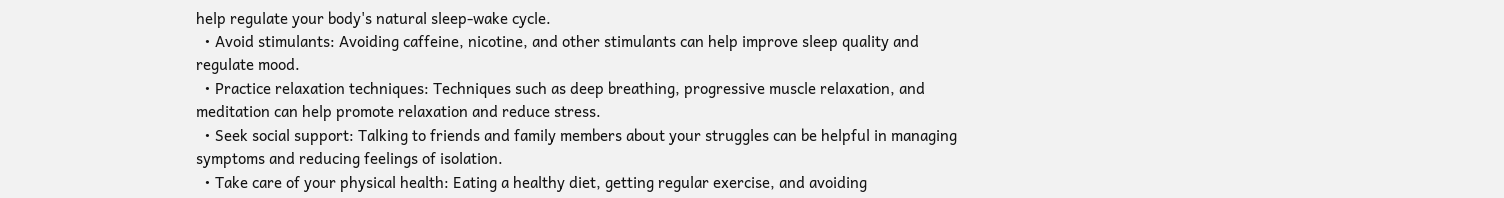help regulate your body's natural sleep-wake cycle.
  • Avoid stimulants: Avoiding caffeine, nicotine, and other stimulants can help improve sleep quality and regulate mood.
  • Practice relaxation techniques: Techniques such as deep breathing, progressive muscle relaxation, and meditation can help promote relaxation and reduce stress.
  • Seek social support: Talking to friends and family members about your struggles can be helpful in managing symptoms and reducing feelings of isolation.
  • Take care of your physical health: Eating a healthy diet, getting regular exercise, and avoiding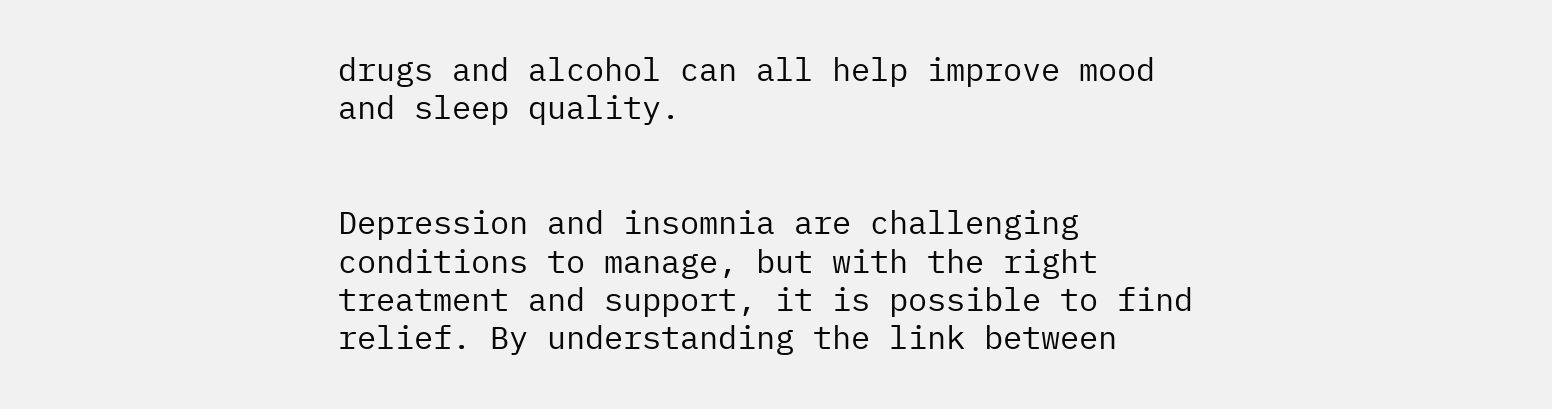drugs and alcohol can all help improve mood and sleep quality.


Depression and insomnia are challenging conditions to manage, but with the right treatment and support, it is possible to find relief. By understanding the link between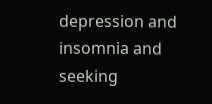depression and insomnia and seeking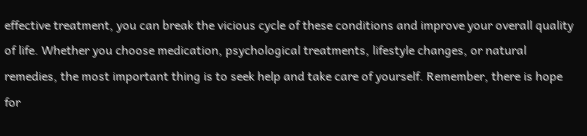effective treatment, you can break the vicious cycle of these conditions and improve your overall quality of life. Whether you choose medication, psychological treatments, lifestyle changes, or natural remedies, the most important thing is to seek help and take care of yourself. Remember, there is hope for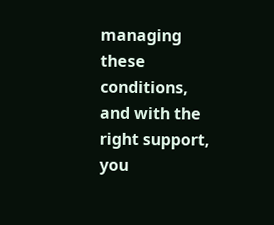managing these conditions, and with the right support, you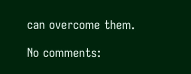can overcome them.

No comments: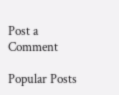Post a Comment

Popular Posts